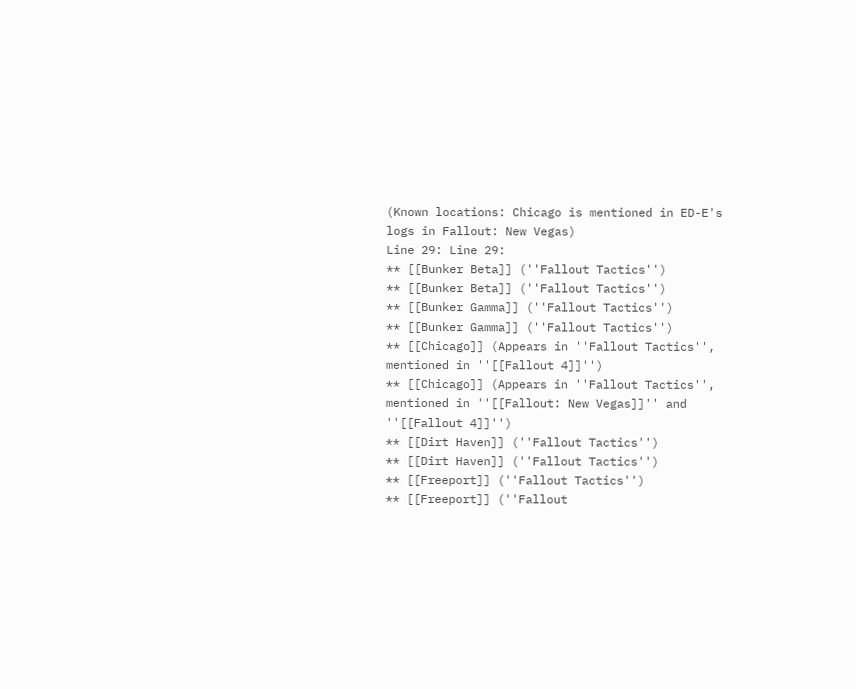(Known locations: Chicago is mentioned in ED-E's logs in Fallout: New Vegas)
Line 29: Line 29:
** [[Bunker Beta]] (''Fallout Tactics'')
** [[Bunker Beta]] (''Fallout Tactics'')
** [[Bunker Gamma]] (''Fallout Tactics'')
** [[Bunker Gamma]] (''Fallout Tactics'')
** [[Chicago]] (Appears in ''Fallout Tactics'', mentioned in ''[[Fallout 4]]'')
** [[Chicago]] (Appears in ''Fallout Tactics'', mentioned in ''[[Fallout: New Vegas]]'' and ''[[Fallout 4]]'')
** [[Dirt Haven]] (''Fallout Tactics'')
** [[Dirt Haven]] (''Fallout Tactics'')
** [[Freeport]] (''Fallout Tactics'')
** [[Freeport]] (''Fallout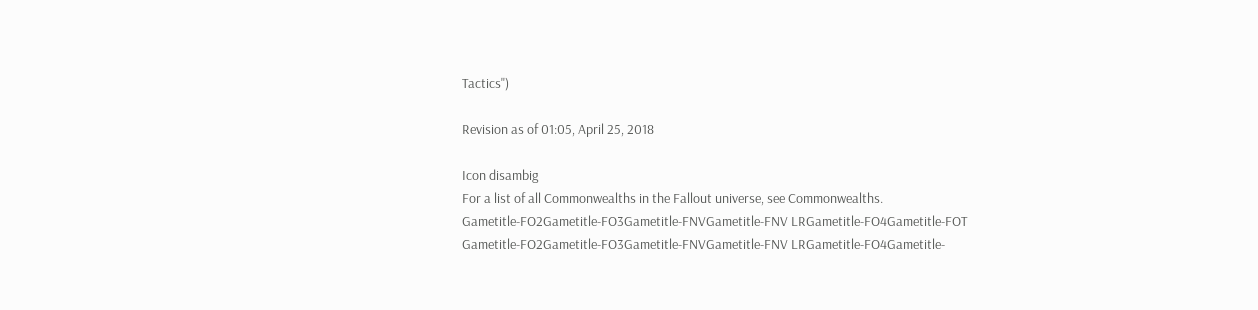Tactics'')

Revision as of 01:05, April 25, 2018

Icon disambig
For a list of all Commonwealths in the Fallout universe, see Commonwealths.
Gametitle-FO2Gametitle-FO3Gametitle-FNVGametitle-FNV LRGametitle-FO4Gametitle-FOT
Gametitle-FO2Gametitle-FO3Gametitle-FNVGametitle-FNV LRGametitle-FO4Gametitle-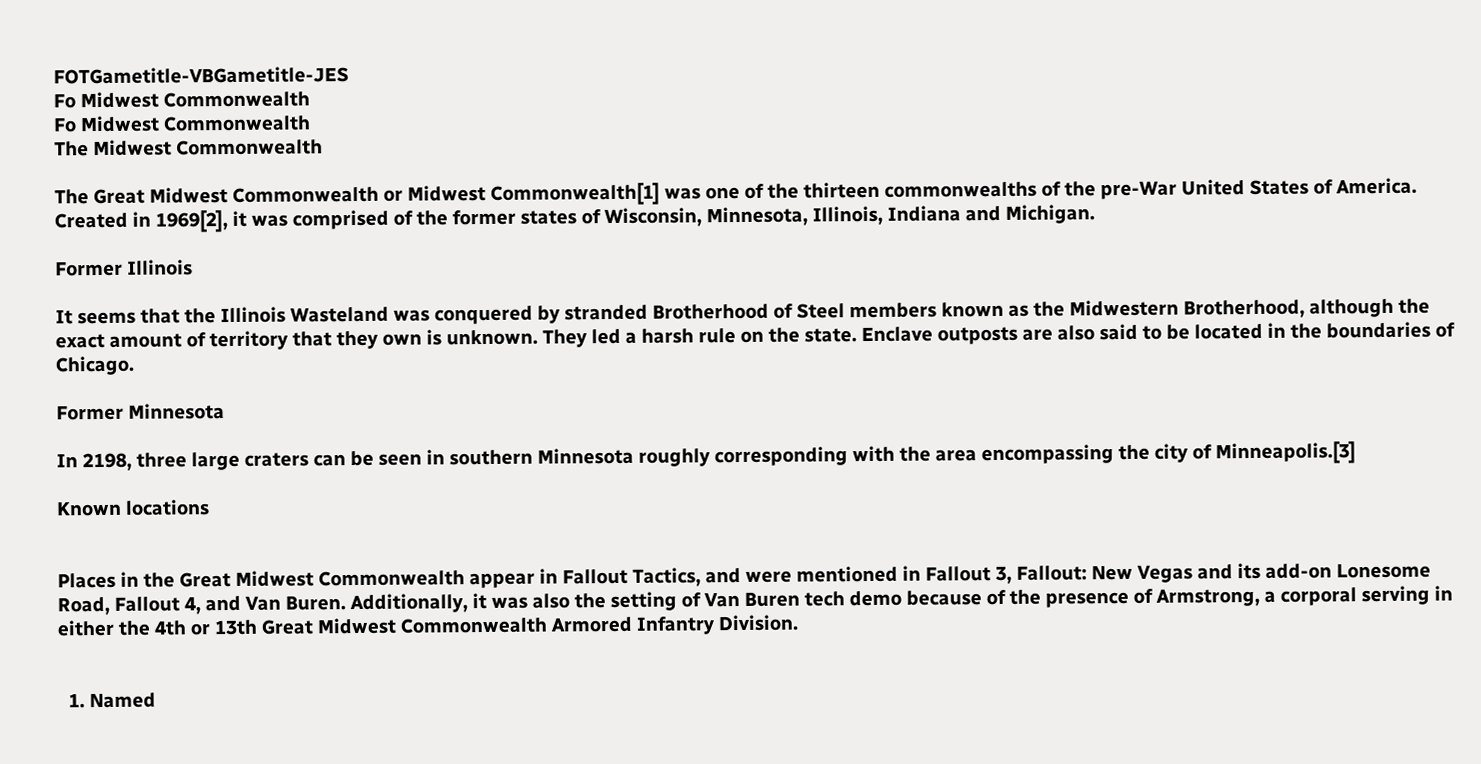FOTGametitle-VBGametitle-JES
Fo Midwest Commonwealth
Fo Midwest Commonwealth
The Midwest Commonwealth

The Great Midwest Commonwealth or Midwest Commonwealth[1] was one of the thirteen commonwealths of the pre-War United States of America. Created in 1969[2], it was comprised of the former states of Wisconsin, Minnesota, Illinois, Indiana and Michigan.

Former Illinois

It seems that the Illinois Wasteland was conquered by stranded Brotherhood of Steel members known as the Midwestern Brotherhood, although the exact amount of territory that they own is unknown. They led a harsh rule on the state. Enclave outposts are also said to be located in the boundaries of Chicago.

Former Minnesota

In 2198, three large craters can be seen in southern Minnesota roughly corresponding with the area encompassing the city of Minneapolis.[3]

Known locations


Places in the Great Midwest Commonwealth appear in Fallout Tactics, and were mentioned in Fallout 3, Fallout: New Vegas and its add-on Lonesome Road, Fallout 4, and Van Buren. Additionally, it was also the setting of Van Buren tech demo because of the presence of Armstrong, a corporal serving in either the 4th or 13th Great Midwest Commonwealth Armored Infantry Division.


  1. Named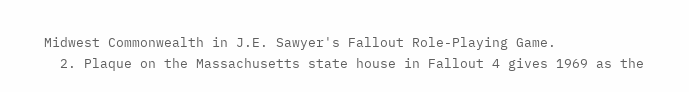Midwest Commonwealth in J.E. Sawyer's Fallout Role-Playing Game.
  2. Plaque on the Massachusetts state house in Fallout 4 gives 1969 as the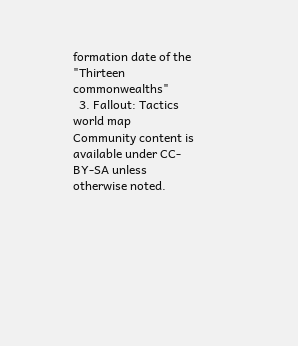formation date of the "Thirteen commonwealths"
  3. Fallout: Tactics world map
Community content is available under CC-BY-SA unless otherwise noted.